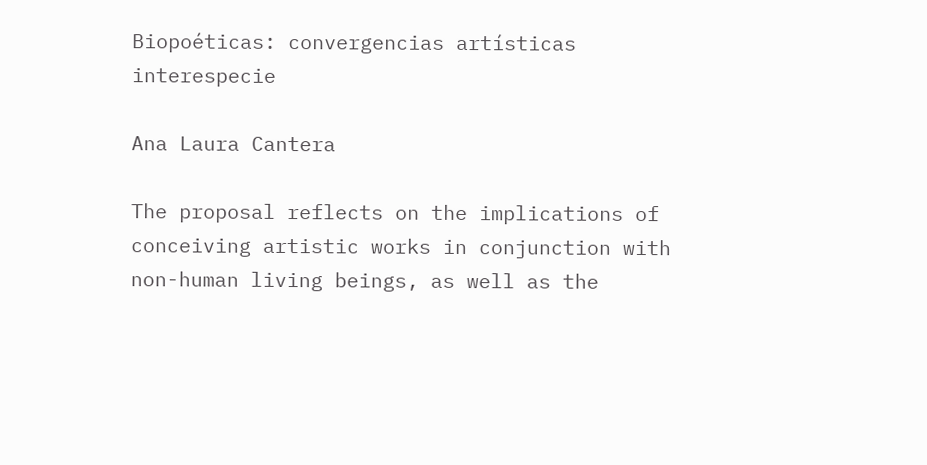Biopoéticas: convergencias artísticas interespecie

Ana Laura Cantera

The proposal reflects on the implications of conceiving artistic works in conjunction with non-human living beings, as well as the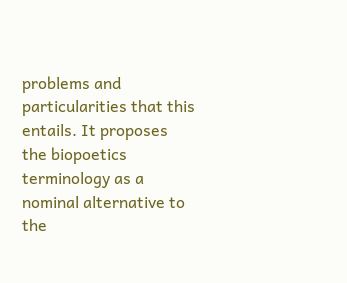problems and particularities that this entails. It proposes the biopoetics terminology as a nominal alternative to the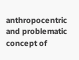anthropocentric and problematic concept of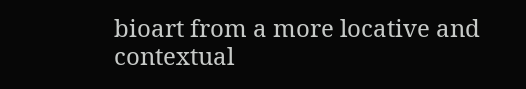bioart from a more locative and contextual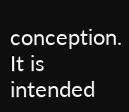conception. It is intended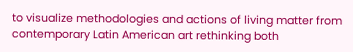to visualize methodologies and actions of living matter from contemporary Latin American art rethinking both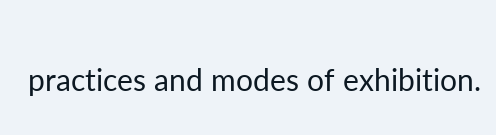practices and modes of exhibition.